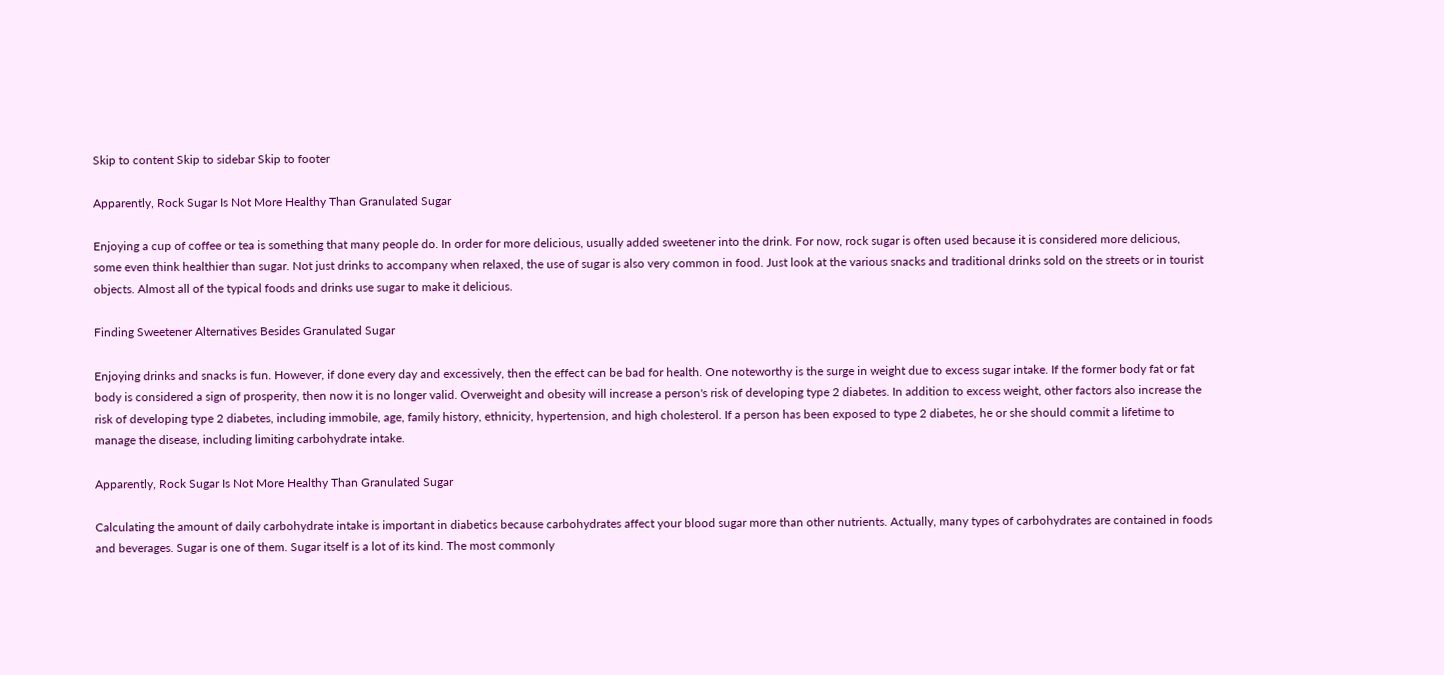Skip to content Skip to sidebar Skip to footer

Apparently, Rock Sugar Is Not More Healthy Than Granulated Sugar

Enjoying a cup of coffee or tea is something that many people do. In order for more delicious, usually added sweetener into the drink. For now, rock sugar is often used because it is considered more delicious, some even think healthier than sugar. Not just drinks to accompany when relaxed, the use of sugar is also very common in food. Just look at the various snacks and traditional drinks sold on the streets or in tourist objects. Almost all of the typical foods and drinks use sugar to make it delicious.

Finding Sweetener Alternatives Besides Granulated Sugar

Enjoying drinks and snacks is fun. However, if done every day and excessively, then the effect can be bad for health. One noteworthy is the surge in weight due to excess sugar intake. If the former body fat or fat body is considered a sign of prosperity, then now it is no longer valid. Overweight and obesity will increase a person's risk of developing type 2 diabetes. In addition to excess weight, other factors also increase the risk of developing type 2 diabetes, including immobile, age, family history, ethnicity, hypertension, and high cholesterol. If a person has been exposed to type 2 diabetes, he or she should commit a lifetime to manage the disease, including limiting carbohydrate intake.

Apparently, Rock Sugar Is Not More Healthy Than Granulated Sugar

Calculating the amount of daily carbohydrate intake is important in diabetics because carbohydrates affect your blood sugar more than other nutrients. Actually, many types of carbohydrates are contained in foods and beverages. Sugar is one of them. Sugar itself is a lot of its kind. The most commonly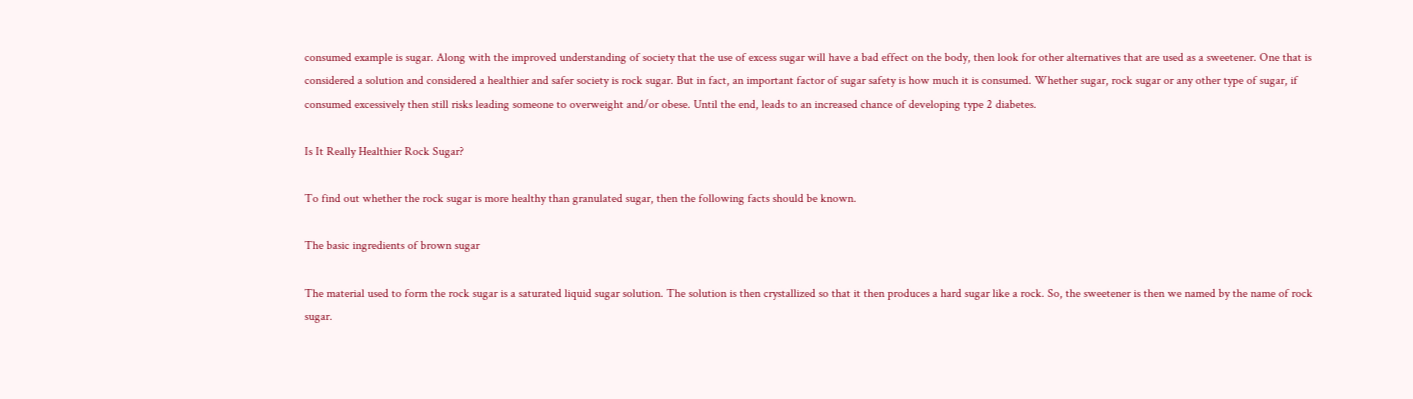consumed example is sugar. Along with the improved understanding of society that the use of excess sugar will have a bad effect on the body, then look for other alternatives that are used as a sweetener. One that is considered a solution and considered a healthier and safer society is rock sugar. But in fact, an important factor of sugar safety is how much it is consumed. Whether sugar, rock sugar or any other type of sugar, if consumed excessively then still risks leading someone to overweight and/or obese. Until the end, leads to an increased chance of developing type 2 diabetes.

Is It Really Healthier Rock Sugar?

To find out whether the rock sugar is more healthy than granulated sugar, then the following facts should be known.

The basic ingredients of brown sugar

The material used to form the rock sugar is a saturated liquid sugar solution. The solution is then crystallized so that it then produces a hard sugar like a rock. So, the sweetener is then we named by the name of rock sugar.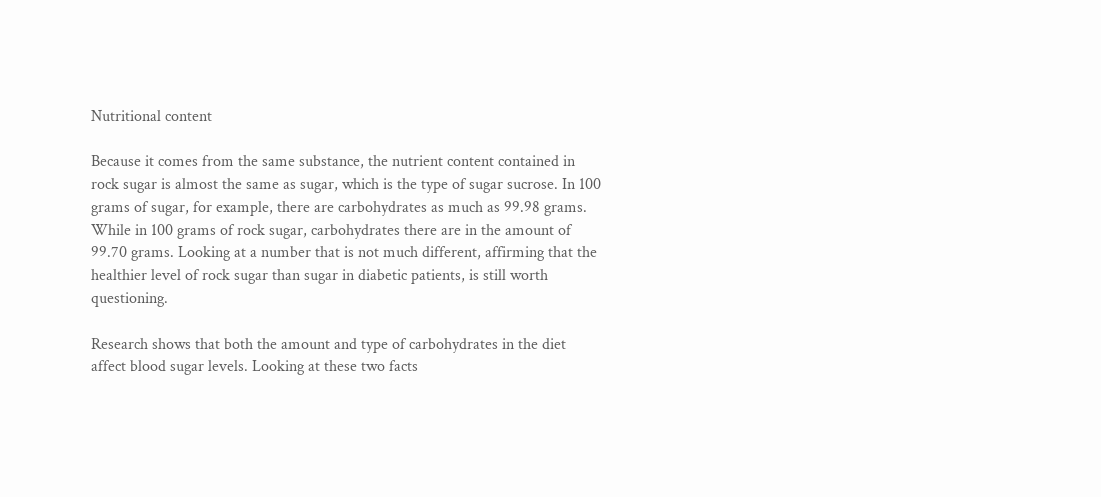Nutritional content

Because it comes from the same substance, the nutrient content contained in rock sugar is almost the same as sugar, which is the type of sugar sucrose. In 100 grams of sugar, for example, there are carbohydrates as much as 99.98 grams. While in 100 grams of rock sugar, carbohydrates there are in the amount of 99.70 grams. Looking at a number that is not much different, affirming that the healthier level of rock sugar than sugar in diabetic patients, is still worth questioning.

Research shows that both the amount and type of carbohydrates in the diet affect blood sugar levels. Looking at these two facts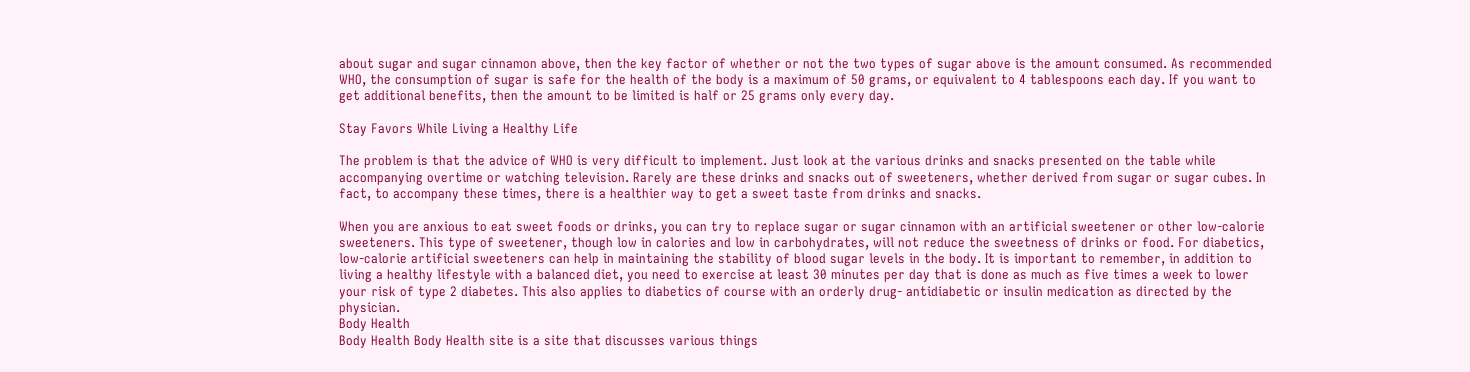about sugar and sugar cinnamon above, then the key factor of whether or not the two types of sugar above is the amount consumed. As recommended WHO, the consumption of sugar is safe for the health of the body is a maximum of 50 grams, or equivalent to 4 tablespoons each day. If you want to get additional benefits, then the amount to be limited is half or 25 grams only every day.

Stay Favors While Living a Healthy Life

The problem is that the advice of WHO is very difficult to implement. Just look at the various drinks and snacks presented on the table while accompanying overtime or watching television. Rarely are these drinks and snacks out of sweeteners, whether derived from sugar or sugar cubes. In fact, to accompany these times, there is a healthier way to get a sweet taste from drinks and snacks.

When you are anxious to eat sweet foods or drinks, you can try to replace sugar or sugar cinnamon with an artificial sweetener or other low-calorie sweeteners. This type of sweetener, though low in calories and low in carbohydrates, will not reduce the sweetness of drinks or food. For diabetics, low-calorie artificial sweeteners can help in maintaining the stability of blood sugar levels in the body. It is important to remember, in addition to living a healthy lifestyle with a balanced diet, you need to exercise at least 30 minutes per day that is done as much as five times a week to lower your risk of type 2 diabetes. This also applies to diabetics of course with an orderly drug- antidiabetic or insulin medication as directed by the physician.
Body Health
Body Health Body Health site is a site that discusses various things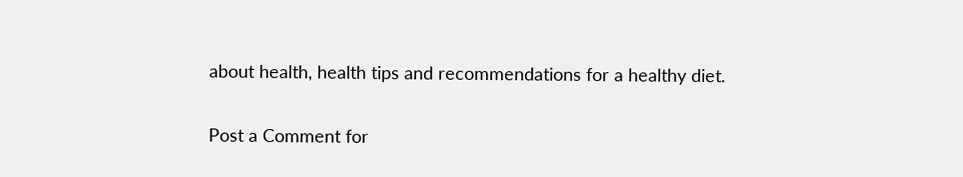about health, health tips and recommendations for a healthy diet.

Post a Comment for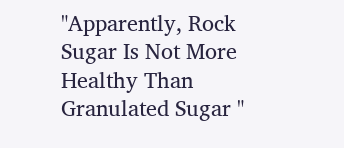"Apparently, Rock Sugar Is Not More Healthy Than Granulated Sugar "